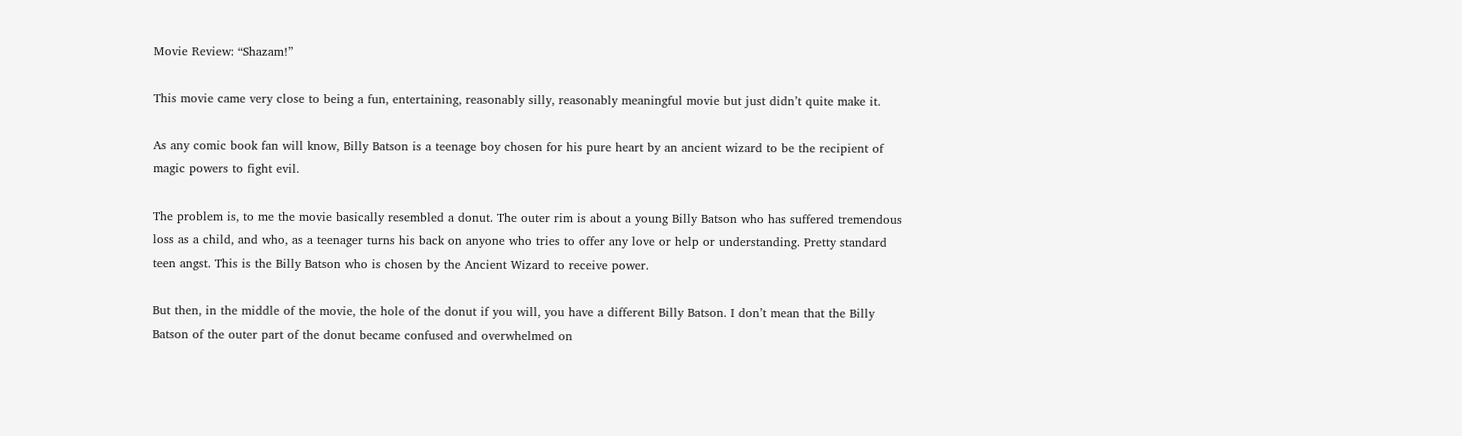Movie Review: “Shazam!”

This movie came very close to being a fun, entertaining, reasonably silly, reasonably meaningful movie but just didn’t quite make it.

As any comic book fan will know, Billy Batson is a teenage boy chosen for his pure heart by an ancient wizard to be the recipient of magic powers to fight evil.

The problem is, to me the movie basically resembled a donut. The outer rim is about a young Billy Batson who has suffered tremendous loss as a child, and who, as a teenager turns his back on anyone who tries to offer any love or help or understanding. Pretty standard teen angst. This is the Billy Batson who is chosen by the Ancient Wizard to receive power.

But then, in the middle of the movie, the hole of the donut if you will, you have a different Billy Batson. I don’t mean that the Billy Batson of the outer part of the donut became confused and overwhelmed on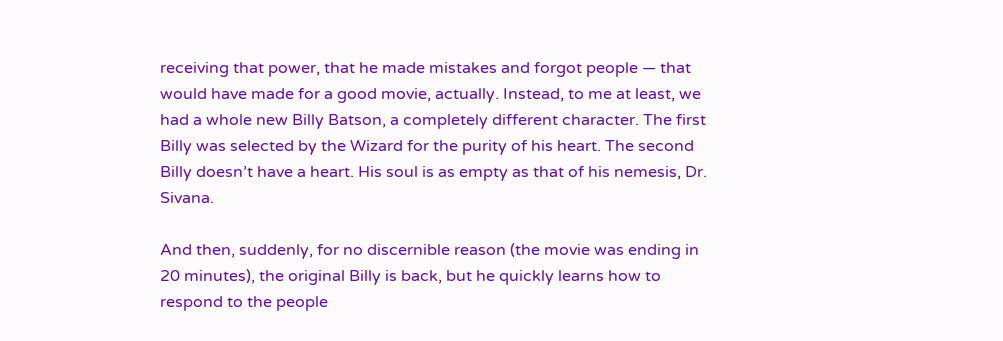receiving that power, that he made mistakes and forgot people — that would have made for a good movie, actually. Instead, to me at least, we had a whole new Billy Batson, a completely different character. The first Billy was selected by the Wizard for the purity of his heart. The second Billy doesn’t have a heart. His soul is as empty as that of his nemesis, Dr. Sivana.

And then, suddenly, for no discernible reason (the movie was ending in 20 minutes), the original Billy is back, but he quickly learns how to respond to the people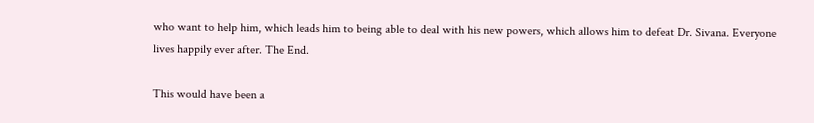who want to help him, which leads him to being able to deal with his new powers, which allows him to defeat Dr. Sivana. Everyone lives happily ever after. The End.

This would have been a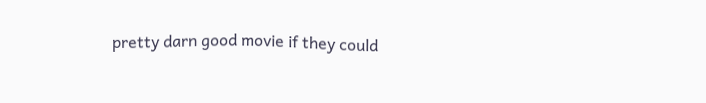pretty darn good movie if they could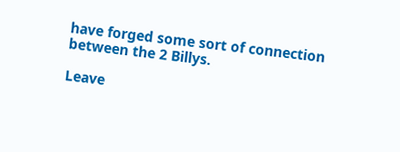have forged some sort of connection between the 2 Billys.

Leave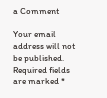a Comment

Your email address will not be published. Required fields are marked *